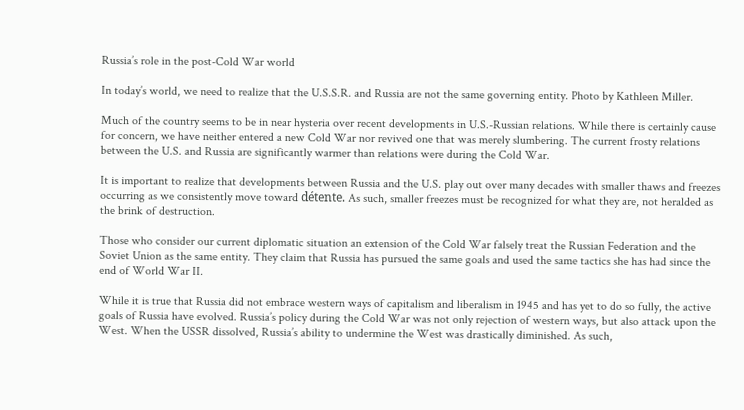Russia’s role in the post-Cold War world

In today’s world, we need to realize that the U.S.S.R. and Russia are not the same governing entity. Photo by Kathleen Miller.

Much of the country seems to be in near hysteria over recent developments in U.S.-Russian relations. While there is certainly cause for concern, we have neither entered a new Cold War nor revived one that was merely slumbering. The current frosty relations between the U.S. and Russia are significantly warmer than relations were during the Cold War.

It is important to realize that developments between Russia and the U.S. play out over many decades with smaller thaws and freezes occurring as we consistently move toward détente. As such, smaller freezes must be recognized for what they are, not heralded as the brink of destruction.

Those who consider our current diplomatic situation an extension of the Cold War falsely treat the Russian Federation and the Soviet Union as the same entity. They claim that Russia has pursued the same goals and used the same tactics she has had since the end of World War II.

While it is true that Russia did not embrace western ways of capitalism and liberalism in 1945 and has yet to do so fully, the active goals of Russia have evolved. Russia’s policy during the Cold War was not only rejection of western ways, but also attack upon the West. When the USSR dissolved, Russia’s ability to undermine the West was drastically diminished. As such,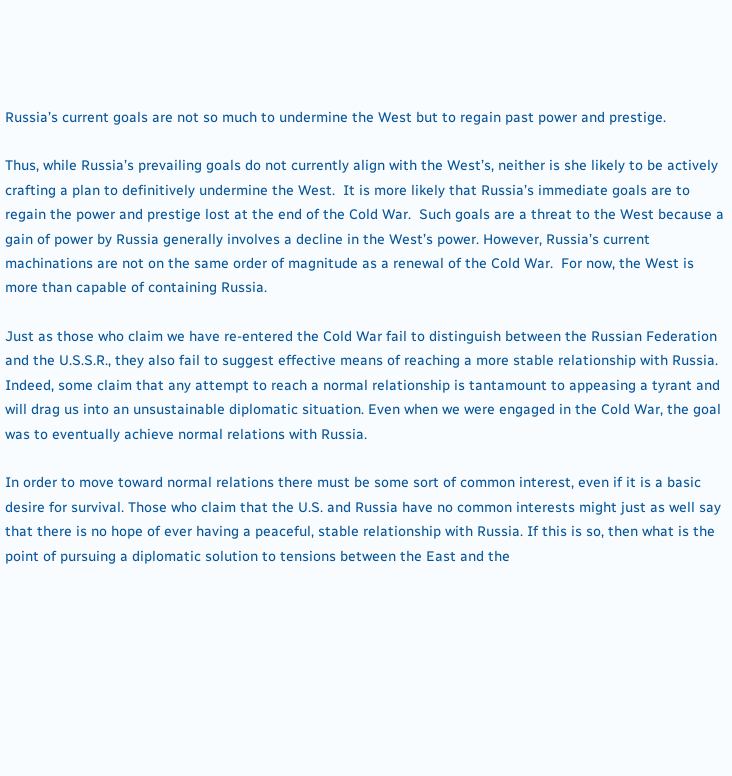Russia’s current goals are not so much to undermine the West but to regain past power and prestige.

Thus, while Russia’s prevailing goals do not currently align with the West’s, neither is she likely to be actively crafting a plan to definitively undermine the West.  It is more likely that Russia’s immediate goals are to regain the power and prestige lost at the end of the Cold War.  Such goals are a threat to the West because a gain of power by Russia generally involves a decline in the West’s power. However, Russia’s current machinations are not on the same order of magnitude as a renewal of the Cold War.  For now, the West is more than capable of containing Russia.

Just as those who claim we have re-entered the Cold War fail to distinguish between the Russian Federation and the U.S.S.R., they also fail to suggest effective means of reaching a more stable relationship with Russia. Indeed, some claim that any attempt to reach a normal relationship is tantamount to appeasing a tyrant and will drag us into an unsustainable diplomatic situation. Even when we were engaged in the Cold War, the goal was to eventually achieve normal relations with Russia.

In order to move toward normal relations there must be some sort of common interest, even if it is a basic desire for survival. Those who claim that the U.S. and Russia have no common interests might just as well say that there is no hope of ever having a peaceful, stable relationship with Russia. If this is so, then what is the point of pursuing a diplomatic solution to tensions between the East and the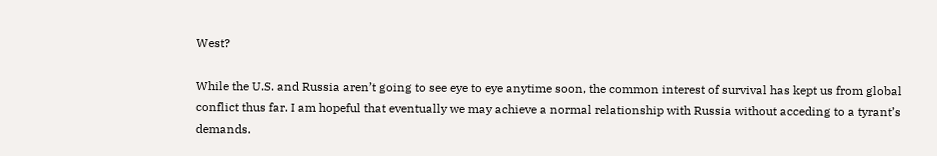West?

While the U.S. and Russia aren’t going to see eye to eye anytime soon, the common interest of survival has kept us from global conflict thus far. I am hopeful that eventually we may achieve a normal relationship with Russia without acceding to a tyrant’s demands.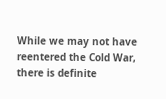While we may not have reentered the Cold War, there is definite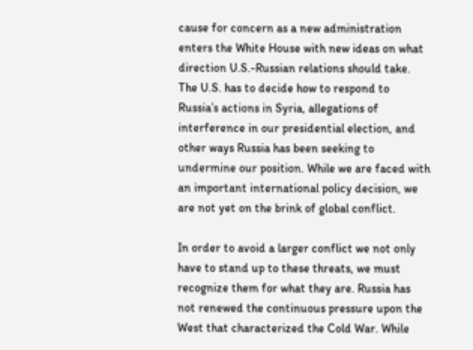cause for concern as a new administration enters the White House with new ideas on what direction U.S.-Russian relations should take. The U.S. has to decide how to respond to Russia’s actions in Syria, allegations of interference in our presidential election, and other ways Russia has been seeking to undermine our position. While we are faced with an important international policy decision, we are not yet on the brink of global conflict.

In order to avoid a larger conflict we not only have to stand up to these threats, we must recognize them for what they are. Russia has not renewed the continuous pressure upon the West that characterized the Cold War. While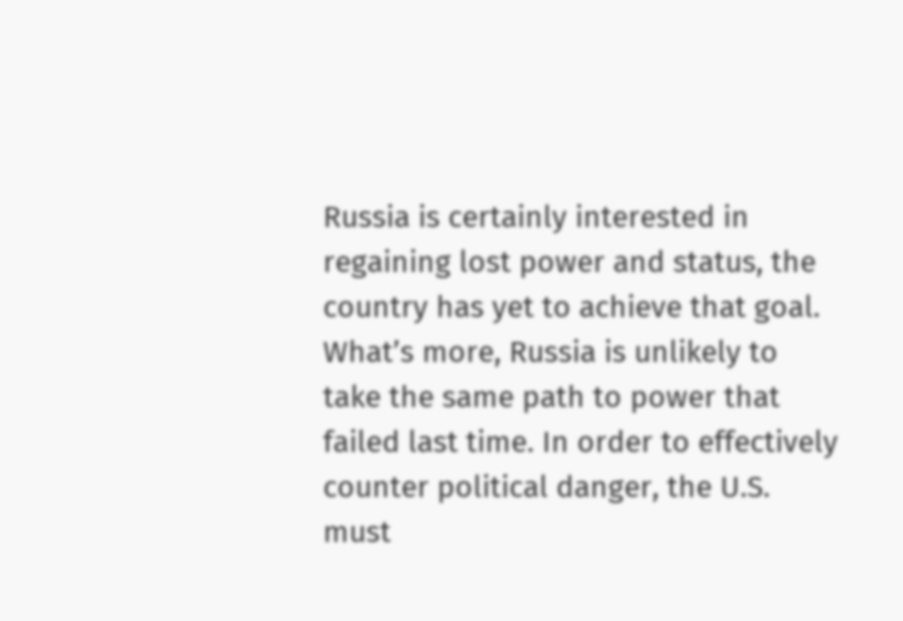Russia is certainly interested in regaining lost power and status, the country has yet to achieve that goal. What’s more, Russia is unlikely to take the same path to power that failed last time. In order to effectively counter political danger, the U.S. must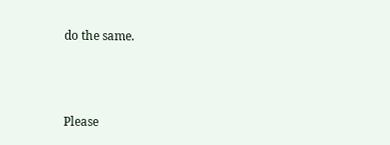do the same.



Please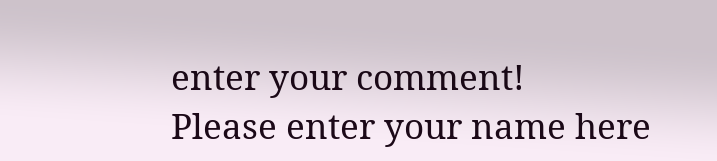enter your comment!
Please enter your name here